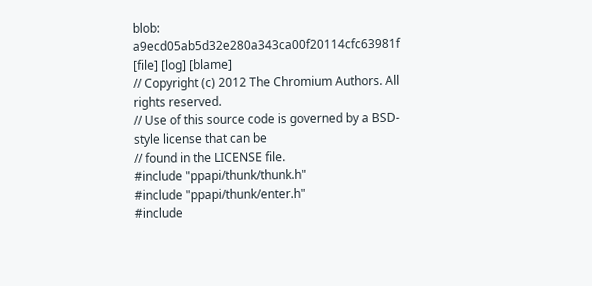blob: a9ecd05ab5d32e280a343ca00f20114cfc63981f [file] [log] [blame]
// Copyright (c) 2012 The Chromium Authors. All rights reserved.
// Use of this source code is governed by a BSD-style license that can be
// found in the LICENSE file.
#include "ppapi/thunk/thunk.h"
#include "ppapi/thunk/enter.h"
#include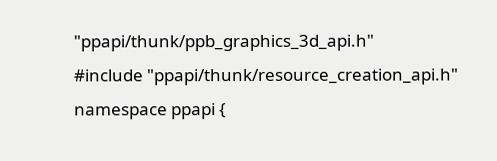"ppapi/thunk/ppb_graphics_3d_api.h"
#include "ppapi/thunk/resource_creation_api.h"
namespace ppapi {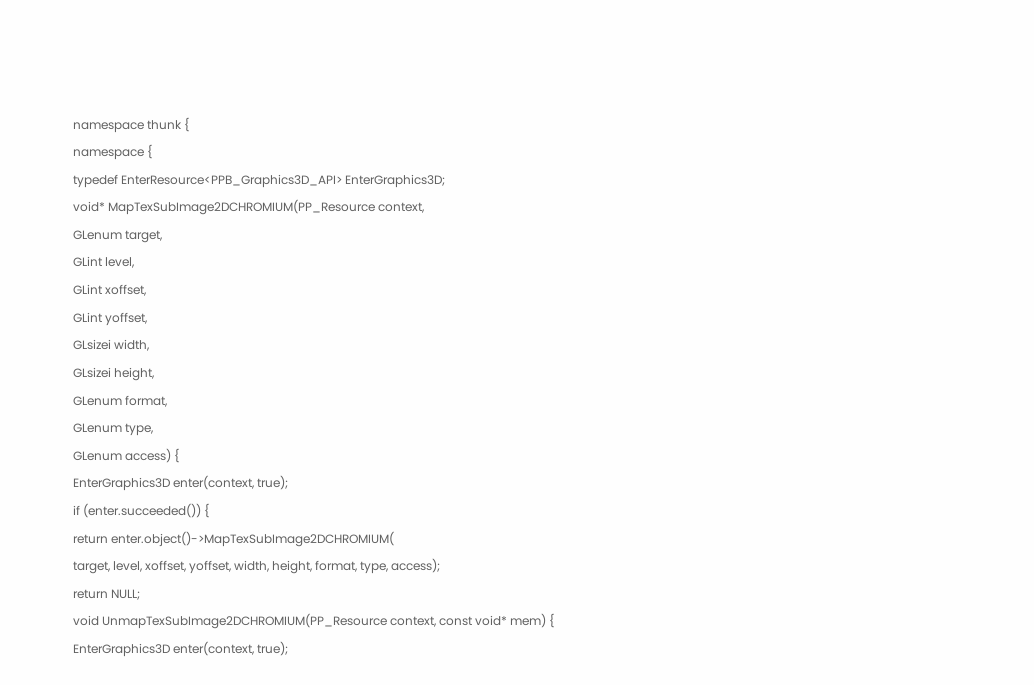namespace thunk {
namespace {
typedef EnterResource<PPB_Graphics3D_API> EnterGraphics3D;
void* MapTexSubImage2DCHROMIUM(PP_Resource context,
GLenum target,
GLint level,
GLint xoffset,
GLint yoffset,
GLsizei width,
GLsizei height,
GLenum format,
GLenum type,
GLenum access) {
EnterGraphics3D enter(context, true);
if (enter.succeeded()) {
return enter.object()->MapTexSubImage2DCHROMIUM(
target, level, xoffset, yoffset, width, height, format, type, access);
return NULL;
void UnmapTexSubImage2DCHROMIUM(PP_Resource context, const void* mem) {
EnterGraphics3D enter(context, true);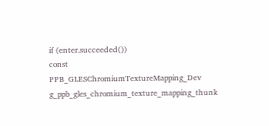if (enter.succeeded())
const PPB_GLESChromiumTextureMapping_Dev
g_ppb_gles_chromium_texture_mapping_thunk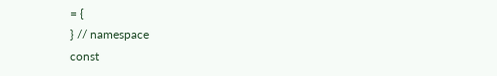= {
} // namespace
const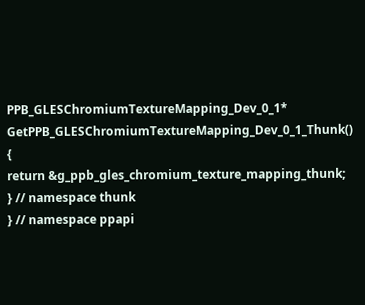PPB_GLESChromiumTextureMapping_Dev_0_1*
GetPPB_GLESChromiumTextureMapping_Dev_0_1_Thunk() {
return &g_ppb_gles_chromium_texture_mapping_thunk;
} // namespace thunk
} // namespace ppapi